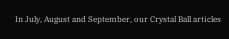In July, August and September, our Crystal Ball articles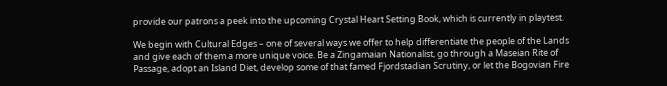provide our patrons a peek into the upcoming Crystal Heart Setting Book, which is currently in playtest.

We begin with Cultural Edges – one of several ways we offer to help differentiate the people of the Lands and give each of them a more unique voice. Be a Zingamaian Nationalist, go through a Maseian Rite of Passage, adopt an Island Diet, develop some of that famed Fjordstadian Scrutiny, or let the Bogovian Fire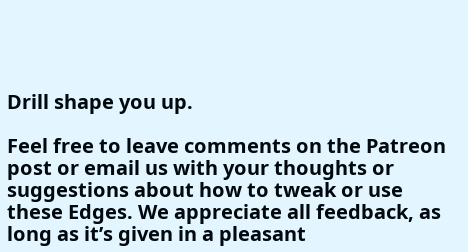Drill shape you up.

Feel free to leave comments on the Patreon post or email us with your thoughts or suggestions about how to tweak or use these Edges. We appreciate all feedback, as long as it’s given in a pleasant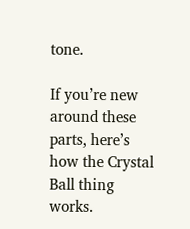tone.

If you’re new around these parts, here’s how the Crystal Ball thing works.